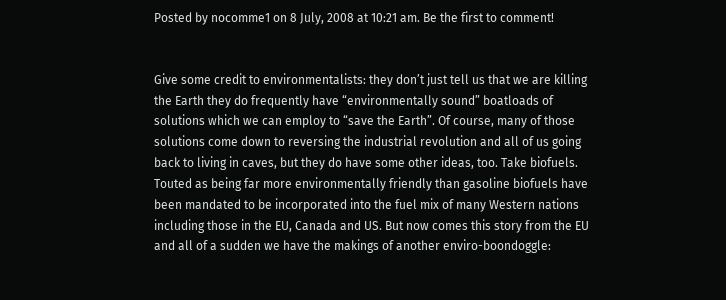Posted by nocomme1 on 8 July, 2008 at 10:21 am. Be the first to comment!


Give some credit to environmentalists: they don’t just tell us that we are killing the Earth they do frequently have “environmentally sound” boatloads of solutions which we can employ to “save the Earth”. Of course, many of those solutions come down to reversing the industrial revolution and all of us going back to living in caves, but they do have some other ideas, too. Take biofuels. Touted as being far more environmentally friendly than gasoline biofuels have been mandated to be incorporated into the fuel mix of many Western nations including those in the EU, Canada and US. But now comes this story from the EU and all of a sudden we have the makings of another enviro-boondoggle: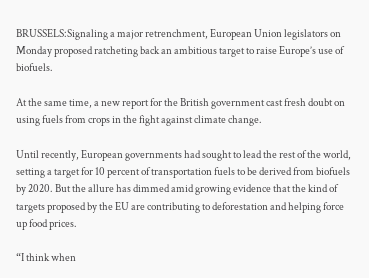BRUSSELS:Signaling a major retrenchment, European Union legislators on Monday proposed ratcheting back an ambitious target to raise Europe’s use of biofuels.

At the same time, a new report for the British government cast fresh doubt on using fuels from crops in the fight against climate change.

Until recently, European governments had sought to lead the rest of the world, setting a target for 10 percent of transportation fuels to be derived from biofuels by 2020. But the allure has dimmed amid growing evidence that the kind of targets proposed by the EU are contributing to deforestation and helping force up food prices.

“I think when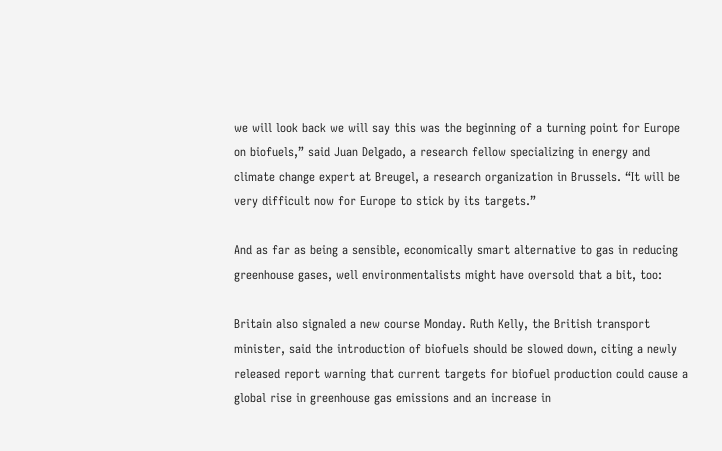we will look back we will say this was the beginning of a turning point for Europe on biofuels,” said Juan Delgado, a research fellow specializing in energy and climate change expert at Breugel, a research organization in Brussels. “It will be very difficult now for Europe to stick by its targets.”

And as far as being a sensible, economically smart alternative to gas in reducing greenhouse gases, well environmentalists might have oversold that a bit, too:

Britain also signaled a new course Monday. Ruth Kelly, the British transport minister, said the introduction of biofuels should be slowed down, citing a newly released report warning that current targets for biofuel production could cause a global rise in greenhouse gas emissions and an increase in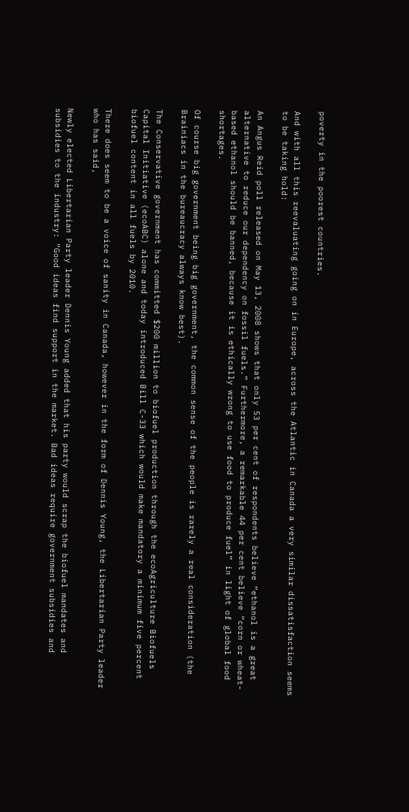poverty in the poorest countries.

And with all this reevaluating going on in Europe, across the Atlantic in Canada a very similar dissatisfaction seems to be taking hold:

An Angus Reid poll released on May 13, 2008 shows that only 53 per cent of respondents believe “ethanol is a great alternative to reduce our dependency on fossil fuels.” Furthermore, a remarkable 44 per cent believe “corn or wheat-based ethanol should be banned, because it is ethically wrong to use food to produce fuel” in light of global food shortages.

Of course big government being big government, the common sense of the people is rarely a real consideration (the Brainiacs in the bureaucracy always know best).

The Conservative government has committed $200 million to biofuel production through the ecoAgriculture Biofuels Capital Initiative (ecoABC) alone and today introduced Bill C-33 which would make mandatory a minimum five percent biofuel content in all fuels by 2010.

There does seem to be a voice of sanity in Canada, however in the form of Dennis Young, the Libertarian Party leader who has said,

Newly elected Libertarian Party leader Dennis Young added that his party would scrap the biofuel mandates and subsidies to the industry: “Good ideas find support in the market. Bad ideas require government subsidies and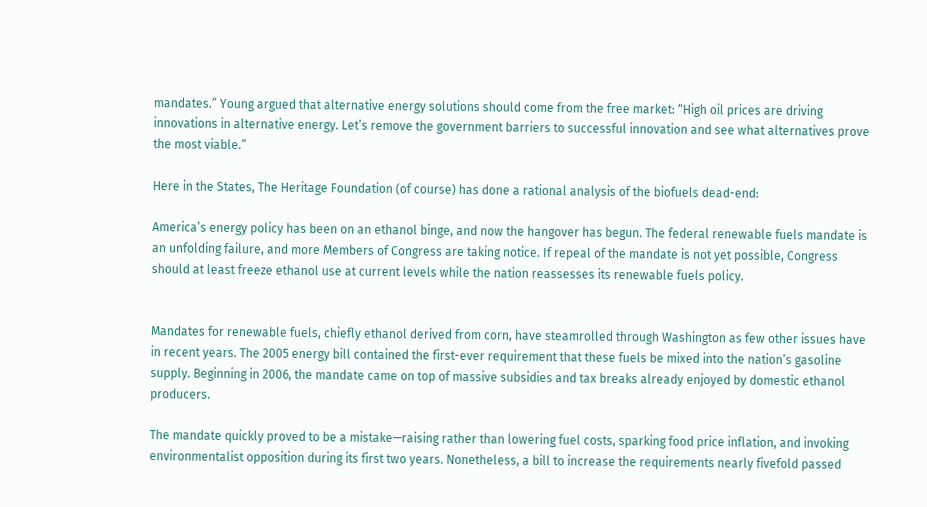mandates.” Young argued that alternative energy solutions should come from the free market: “High oil prices are driving innovations in alternative energy. Let’s remove the government barriers to successful innovation and see what alternatives prove the most viable.”

Here in the States, The Heritage Foundation (of course) has done a rational analysis of the biofuels dead-end:

America’s energy policy has been on an ethanol binge, and now the hangover has begun. The federal renewable fuels mandate is an unfolding failure, and more Members of Congress are taking notice. If repeal of the mandate is not yet possible, Congress should at least freeze ethanol use at current levels while the nation reassesses its renewable fuels policy.


Mandates for renewable fuels, chiefly ethanol derived from corn, have steamrolled through Washington as few other issues have in recent years. The 2005 energy bill contained the first-ever requirement that these fuels be mixed into the nation’s gasoline supply. Beginning in 2006, the mandate came on top of massive subsidies and tax breaks already enjoyed by domestic ethanol producers.

The mandate quickly proved to be a mistake—raising rather than lowering fuel costs, sparking food price inflation, and invoking environmentalist opposition during its first two years. Nonetheless, a bill to increase the requirements nearly fivefold passed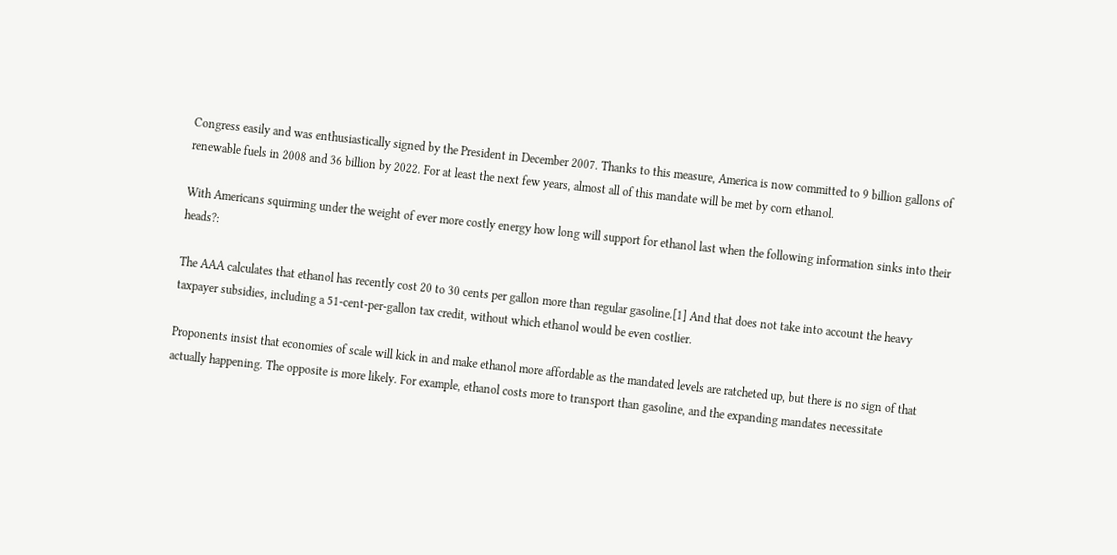Congress easily and was enthusiastically signed by the President in December 2007. Thanks to this measure, America is now committed to 9 billion gallons of renewable fuels in 2008 and 36 billion by 2022. For at least the next few years, almost all of this mandate will be met by corn ethanol.

With Americans squirming under the weight of ever more costly energy how long will support for ethanol last when the following information sinks into their heads?:

The AAA calculates that ethanol has recently cost 20 to 30 cents per gallon more than regular gasoline.[1] And that does not take into account the heavy taxpayer subsidies, including a 51-cent-per-gallon tax credit, without which ethanol would be even costlier.

Proponents insist that economies of scale will kick in and make ethanol more affordable as the mandated levels are ratcheted up, but there is no sign of that actually happening. The opposite is more likely. For example, ethanol costs more to transport than gasoline, and the expanding mandates necessitate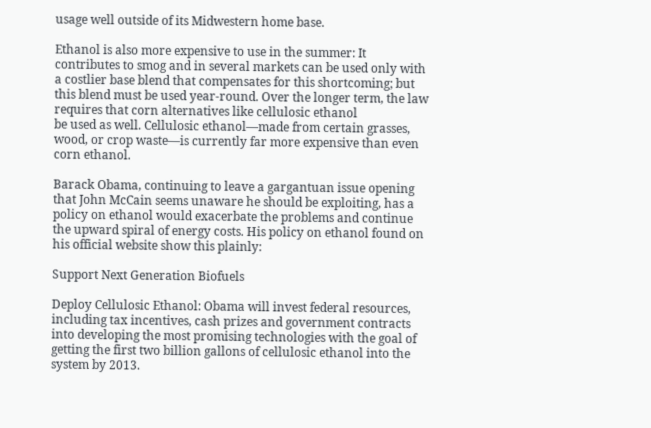usage well outside of its Midwestern home base.

Ethanol is also more expensive to use in the summer: It contributes to smog and in several markets can be used only with a costlier base blend that compensates for this shortcoming; but this blend must be used year-round. Over the longer term, the law requires that corn alternatives like cellulosic ethanol
be used as well. Cellulosic ethanol—made from certain grasses, wood, or crop waste—is currently far more expensive than even corn ethanol.

Barack Obama, continuing to leave a gargantuan issue opening that John McCain seems unaware he should be exploiting, has a policy on ethanol would exacerbate the problems and continue the upward spiral of energy costs. His policy on ethanol found on his official website show this plainly:

Support Next Generation Biofuels

Deploy Cellulosic Ethanol: Obama will invest federal resources, including tax incentives, cash prizes and government contracts into developing the most promising technologies with the goal of getting the first two billion gallons of cellulosic ethanol into the system by 2013.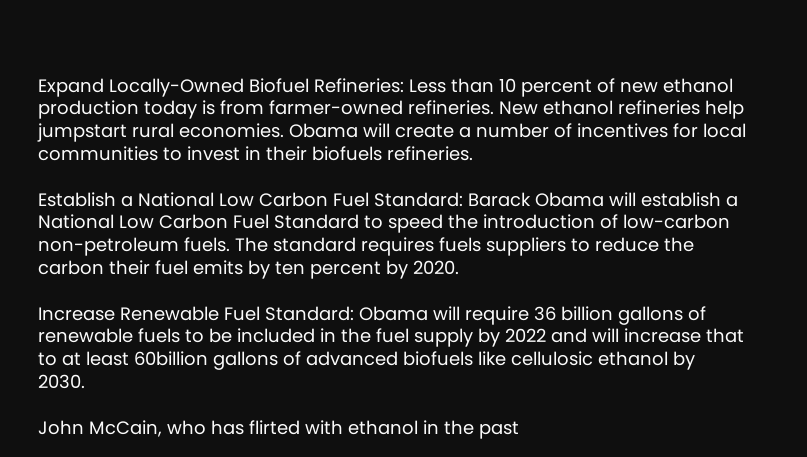Expand Locally-Owned Biofuel Refineries: Less than 10 percent of new ethanol production today is from farmer-owned refineries. New ethanol refineries help jumpstart rural economies. Obama will create a number of incentives for local communities to invest in their biofuels refineries.

Establish a National Low Carbon Fuel Standard: Barack Obama will establish a National Low Carbon Fuel Standard to speed the introduction of low-carbon non-petroleum fuels. The standard requires fuels suppliers to reduce the carbon their fuel emits by ten percent by 2020.

Increase Renewable Fuel Standard: Obama will require 36 billion gallons of renewable fuels to be included in the fuel supply by 2022 and will increase that to at least 60billion gallons of advanced biofuels like cellulosic ethanol by 2030.

John McCain, who has flirted with ethanol in the past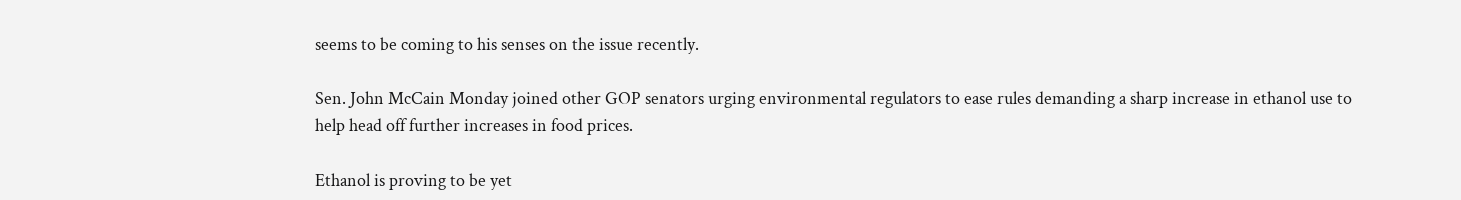seems to be coming to his senses on the issue recently.

Sen. John McCain Monday joined other GOP senators urging environmental regulators to ease rules demanding a sharp increase in ethanol use to help head off further increases in food prices.

Ethanol is proving to be yet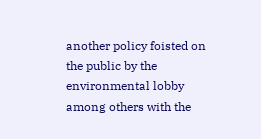another policy foisted on the public by the environmental lobby among others with the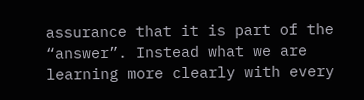assurance that it is part of the “answer”. Instead what we are learning more clearly with every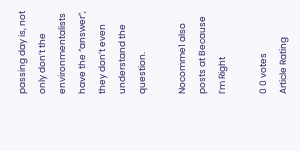passing day is, not only don’t the environmentalists have the “answer”, they don’t even understand the question.

Nocomme1 also posts at Because I’m Right

0 0 votes
Article Rating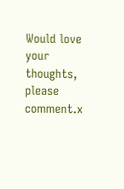Would love your thoughts, please comment.x